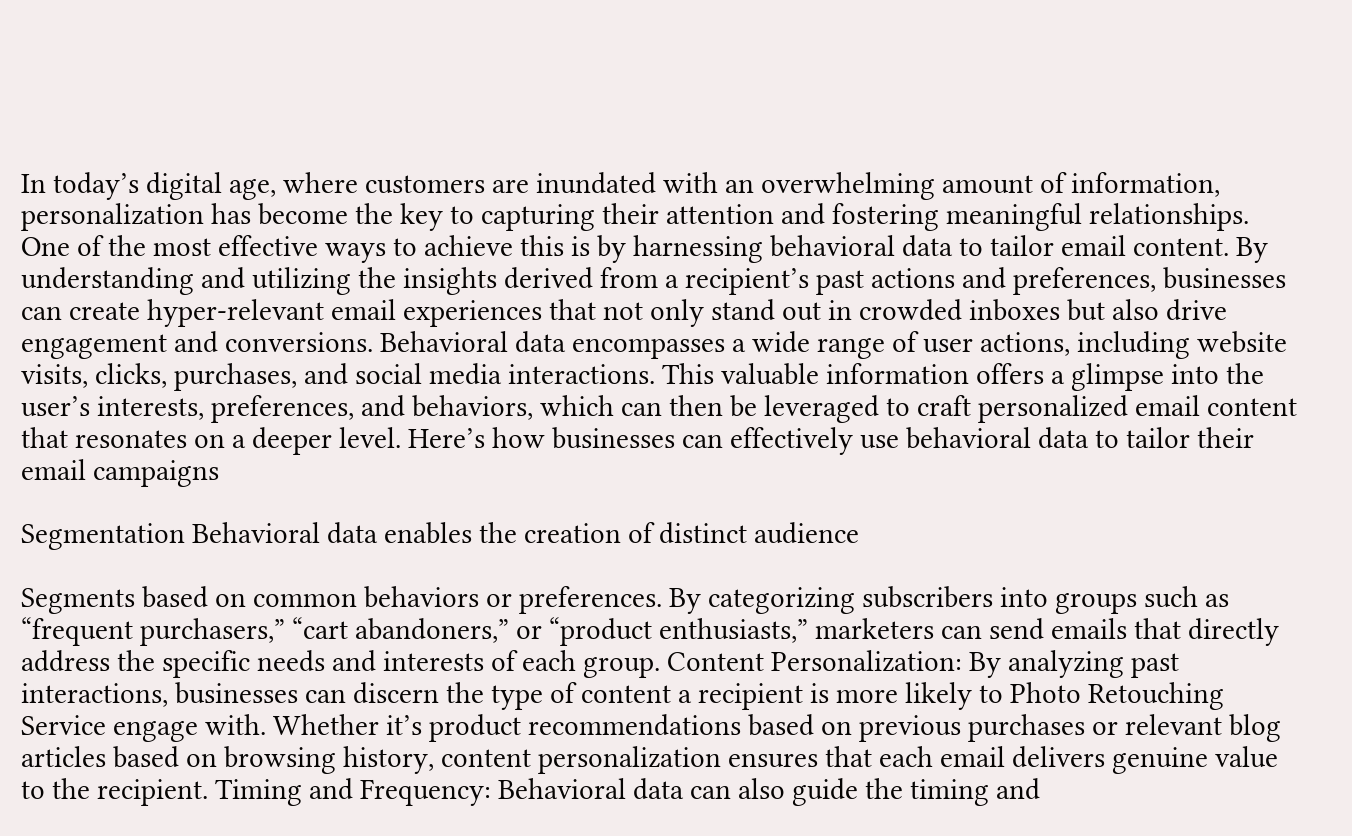In today’s digital age, where customers are inundated with an overwhelming amount of information, personalization has become the key to capturing their attention and fostering meaningful relationships. One of the most effective ways to achieve this is by harnessing behavioral data to tailor email content. By understanding and utilizing the insights derived from a recipient’s past actions and preferences, businesses can create hyper-relevant email experiences that not only stand out in crowded inboxes but also drive engagement and conversions. Behavioral data encompasses a wide range of user actions, including website visits, clicks, purchases, and social media interactions. This valuable information offers a glimpse into the user’s interests, preferences, and behaviors, which can then be leveraged to craft personalized email content that resonates on a deeper level. Here’s how businesses can effectively use behavioral data to tailor their email campaigns

Segmentation Behavioral data enables the creation of distinct audience

Segments based on common behaviors or preferences. By categorizing subscribers into groups such as “frequent purchasers,” “cart abandoners,” or “product enthusiasts,” marketers can send emails that directly address the specific needs and interests of each group. Content Personalization: By analyzing past interactions, businesses can discern the type of content a recipient is more likely to Photo Retouching Service engage with. Whether it’s product recommendations based on previous purchases or relevant blog articles based on browsing history, content personalization ensures that each email delivers genuine value to the recipient. Timing and Frequency: Behavioral data can also guide the timing and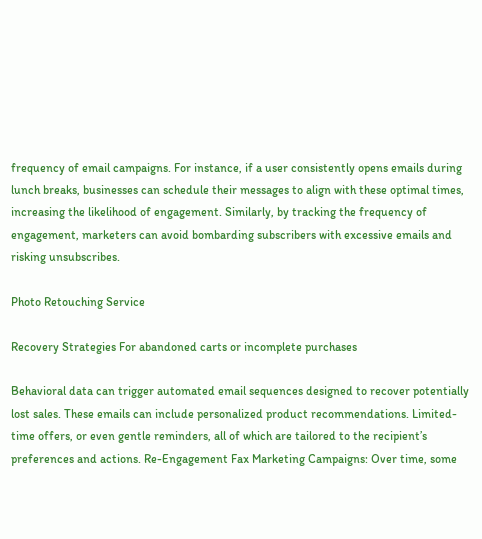frequency of email campaigns. For instance, if a user consistently opens emails during lunch breaks, businesses can schedule their messages to align with these optimal times, increasing the likelihood of engagement. Similarly, by tracking the frequency of engagement, marketers can avoid bombarding subscribers with excessive emails and risking unsubscribes.

Photo Retouching Service

Recovery Strategies For abandoned carts or incomplete purchases

Behavioral data can trigger automated email sequences designed to recover potentially lost sales. These emails can include personalized product recommendations. Limited-time offers, or even gentle reminders, all of which are tailored to the recipient’s preferences and actions. Re-Engagement Fax Marketing Campaigns: Over time, some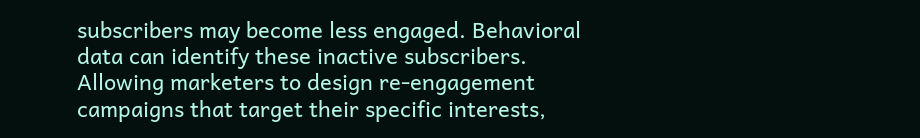subscribers may become less engaged. Behavioral data can identify these inactive subscribers. Allowing marketers to design re-engagement campaigns that target their specific interests,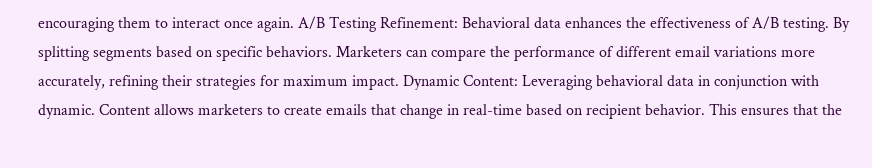encouraging them to interact once again. A/B Testing Refinement: Behavioral data enhances the effectiveness of A/B testing. By splitting segments based on specific behaviors. Marketers can compare the performance of different email variations more accurately, refining their strategies for maximum impact. Dynamic Content: Leveraging behavioral data in conjunction with dynamic. Content allows marketers to create emails that change in real-time based on recipient behavior. This ensures that the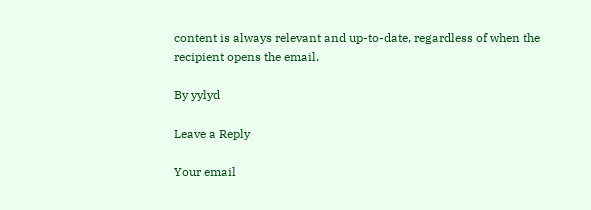content is always relevant and up-to-date, regardless of when the recipient opens the email.

By yylyd

Leave a Reply

Your email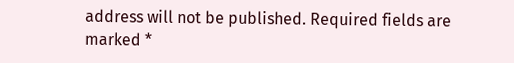address will not be published. Required fields are marked *